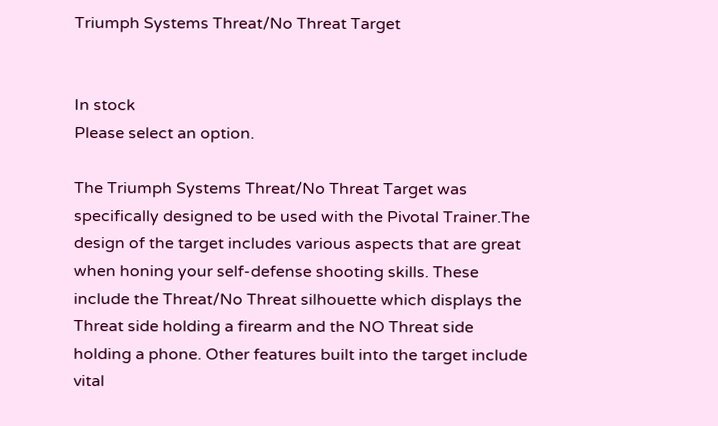Triumph Systems Threat/No Threat Target


In stock
Please select an option.

The Triumph Systems Threat/No Threat Target was specifically designed to be used with the Pivotal Trainer.The design of the target includes various aspects that are great when honing your self-defense shooting skills. These include the Threat/No Threat silhouette which displays the Threat side holding a firearm and the NO Threat side holding a phone. Other features built into the target include vital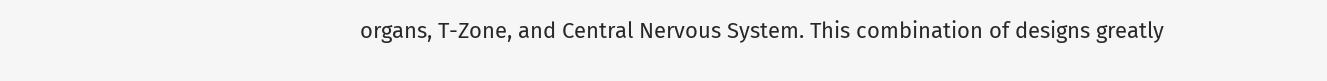organs, T-Zone, and Central Nervous System. This combination of designs greatly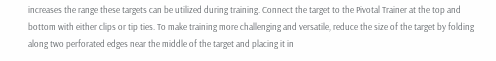increases the range these targets can be utilized during training. Connect the target to the Pivotal Trainer at the top and bottom with either clips or tip ties. To make training more challenging and versatile, reduce the size of the target by folding along two perforated edges near the middle of the target and placing it in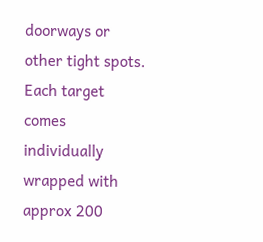doorways or other tight spots. Each target comes individually wrapped with approx 200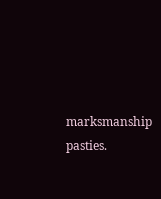marksmanship pasties.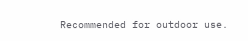Recommended for outdoor use.